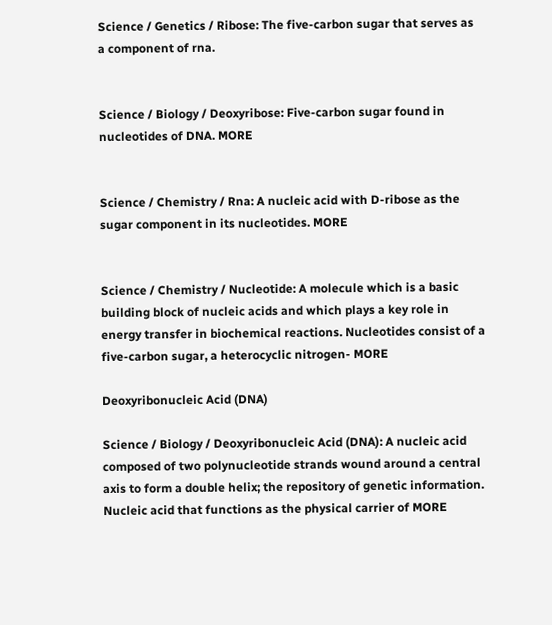Science / Genetics / Ribose: The five-carbon sugar that serves as a component of rna.


Science / Biology / Deoxyribose: Five-carbon sugar found in nucleotides of DNA. MORE


Science / Chemistry / Rna: A nucleic acid with D-ribose as the sugar component in its nucleotides. MORE


Science / Chemistry / Nucleotide: A molecule which is a basic building block of nucleic acids and which plays a key role in energy transfer in biochemical reactions. Nucleotides consist of a five-carbon sugar, a heterocyclic nitrogen- MORE

Deoxyribonucleic Acid (DNA)

Science / Biology / Deoxyribonucleic Acid (DNA): A nucleic acid composed of two polynucleotide strands wound around a central axis to form a double helix; the repository of genetic information. Nucleic acid that functions as the physical carrier of MORE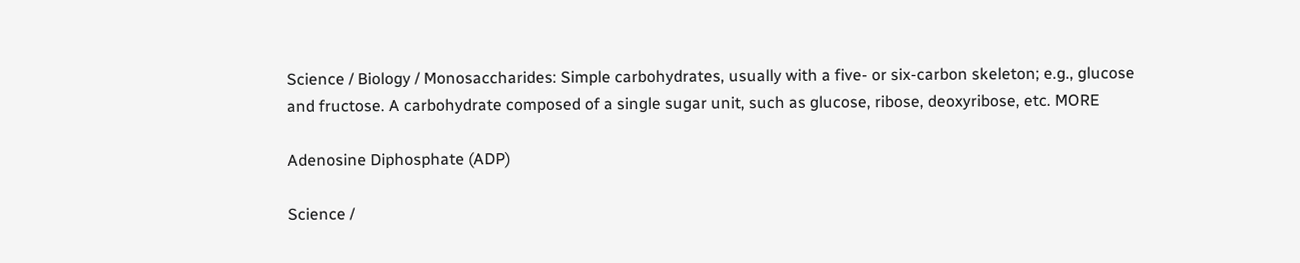Science / Biology / Monosaccharides: Simple carbohydrates, usually with a five- or six-carbon skeleton; e.g., glucose and fructose. A carbohydrate composed of a single sugar unit, such as glucose, ribose, deoxyribose, etc. MORE

Adenosine Diphosphate (ADP)

Science /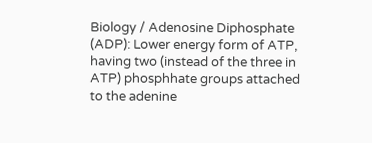Biology / Adenosine Diphosphate (ADP): Lower energy form of ATP, having two (instead of the three in ATP) phosphhate groups attached to the adenine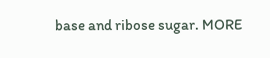base and ribose sugar. MORE